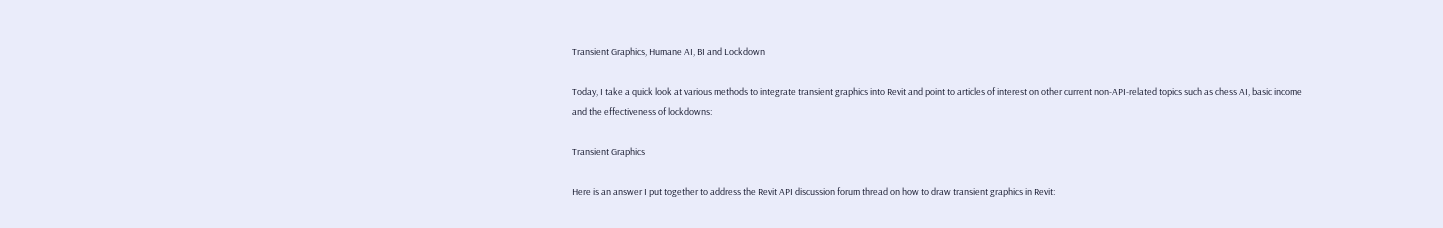Transient Graphics, Humane AI, BI and Lockdown

Today, I take a quick look at various methods to integrate transient graphics into Revit and point to articles of interest on other current non-API-related topics such as chess AI, basic income and the effectiveness of lockdowns:

Transient Graphics

Here is an answer I put together to address the Revit API discussion forum thread on how to draw transient graphics in Revit: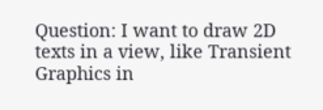Question: I want to draw 2D texts in a view, like Transient Graphics in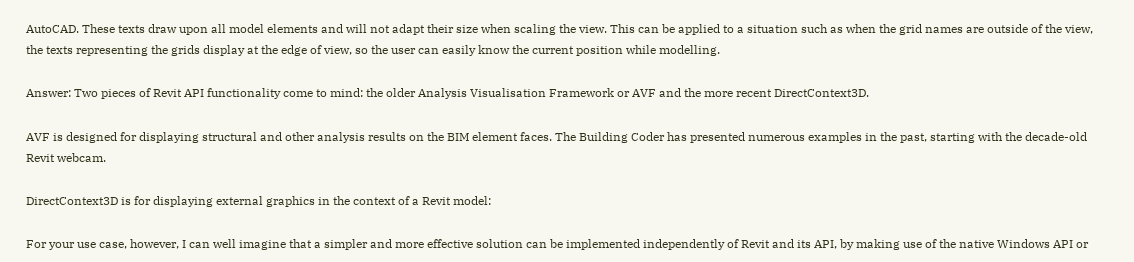AutoCAD. These texts draw upon all model elements and will not adapt their size when scaling the view. This can be applied to a situation such as when the grid names are outside of the view, the texts representing the grids display at the edge of view, so the user can easily know the current position while modelling.

Answer: Two pieces of Revit API functionality come to mind: the older Analysis Visualisation Framework or AVF and the more recent DirectContext3D.

AVF is designed for displaying structural and other analysis results on the BIM element faces. The Building Coder has presented numerous examples in the past, starting with the decade-old Revit webcam.

DirectContext3D is for displaying external graphics in the context of a Revit model:

For your use case, however, I can well imagine that a simpler and more effective solution can be implemented independently of Revit and its API, by making use of the native Windows API or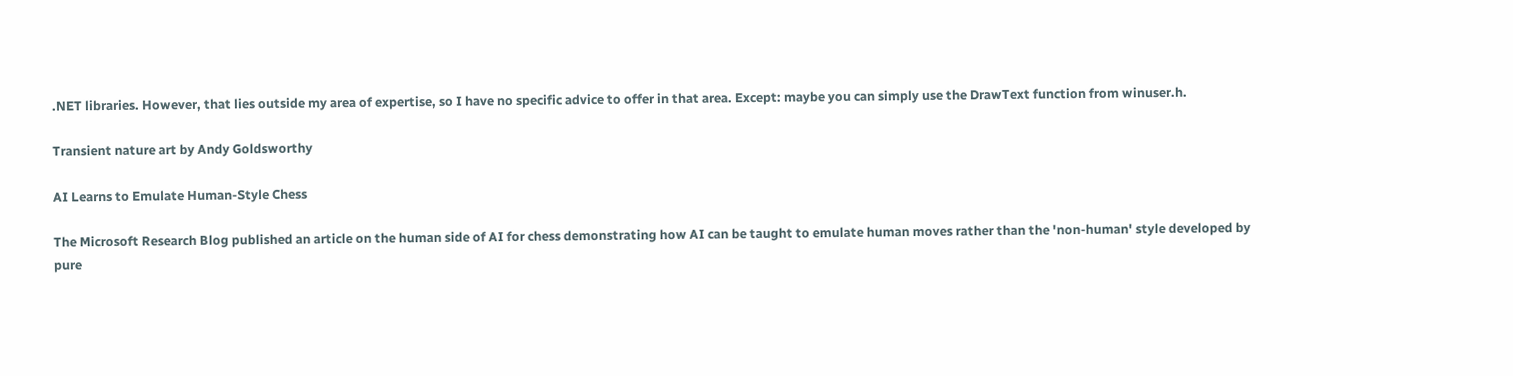.NET libraries. However, that lies outside my area of expertise, so I have no specific advice to offer in that area. Except: maybe you can simply use the DrawText function from winuser.h.

Transient nature art by Andy Goldsworthy

AI Learns to Emulate Human-Style Chess

The Microsoft Research Blog published an article on the human side of AI for chess demonstrating how AI can be taught to emulate human moves rather than the 'non-human' style developed by pure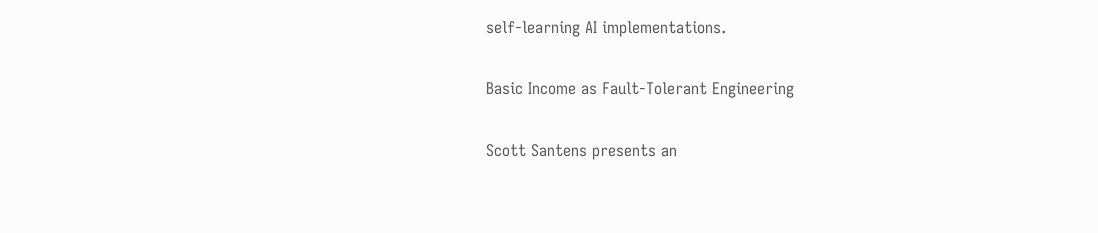self-learning AI implementations.

Basic Income as Fault-Tolerant Engineering

Scott Santens presents an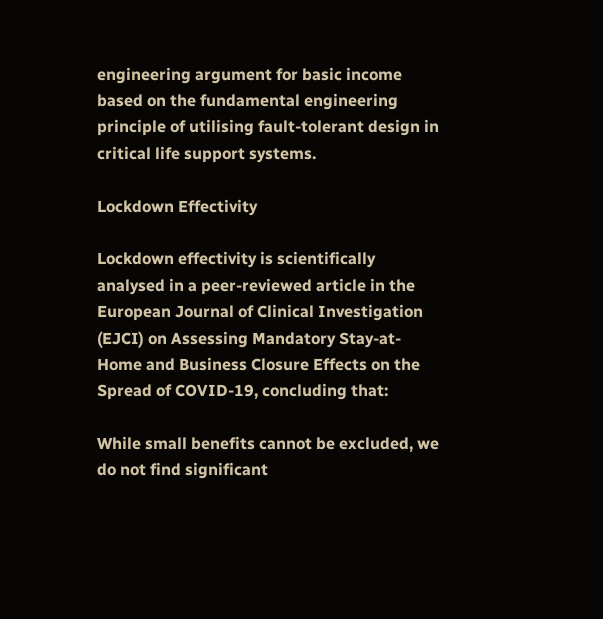engineering argument for basic income based on the fundamental engineering principle of utilising fault-tolerant design in critical life support systems.

Lockdown Effectivity

Lockdown effectivity is scientifically analysed in a peer-reviewed article in the European Journal of Clinical Investigation (EJCI) on Assessing Mandatory Stay-at-Home and Business Closure Effects on the Spread of COVID-19, concluding that:

While small benefits cannot be excluded, we do not find significant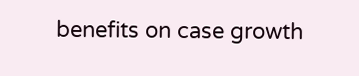benefits on case growth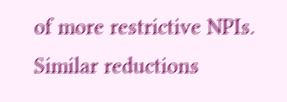of more restrictive NPIs. Similar reductions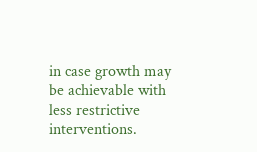in case growth may be achievable with less restrictive interventions.